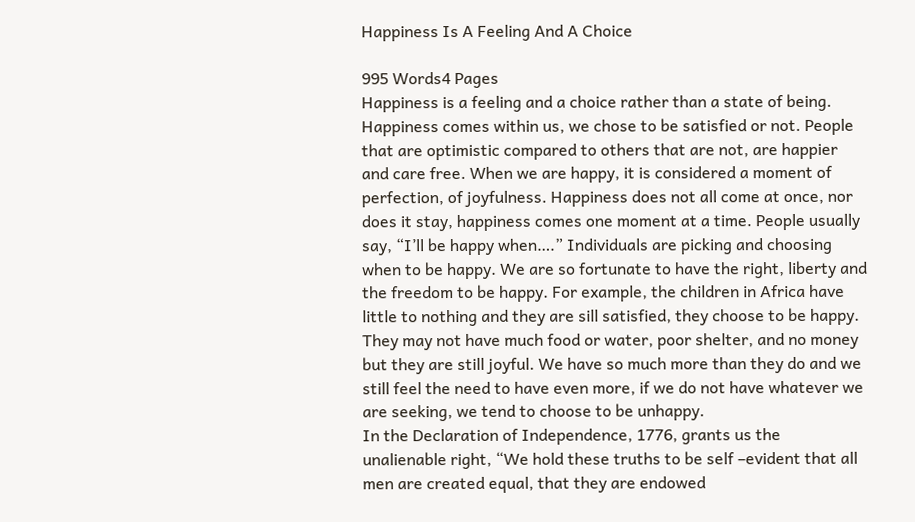Happiness Is A Feeling And A Choice

995 Words4 Pages
Happiness is a feeling and a choice rather than a state of being. Happiness comes within us, we chose to be satisfied or not. People that are optimistic compared to others that are not, are happier and care free. When we are happy, it is considered a moment of perfection, of joyfulness. Happiness does not all come at once, nor does it stay, happiness comes one moment at a time. People usually say, “I’ll be happy when….” Individuals are picking and choosing when to be happy. We are so fortunate to have the right, liberty and the freedom to be happy. For example, the children in Africa have little to nothing and they are sill satisfied, they choose to be happy. They may not have much food or water, poor shelter, and no money but they are still joyful. We have so much more than they do and we still feel the need to have even more, if we do not have whatever we are seeking, we tend to choose to be unhappy.
In the Declaration of Independence, 1776, grants us the unalienable right, “We hold these truths to be self –evident that all men are created equal, that they are endowed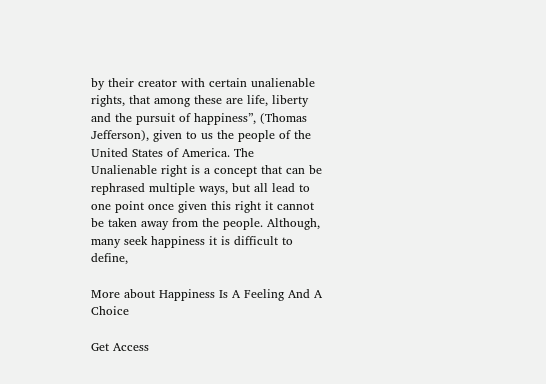by their creator with certain unalienable rights, that among these are life, liberty and the pursuit of happiness”, (Thomas Jefferson), given to us the people of the United States of America. The Unalienable right is a concept that can be rephrased multiple ways, but all lead to one point once given this right it cannot be taken away from the people. Although, many seek happiness it is difficult to define,

More about Happiness Is A Feeling And A Choice

Get Access